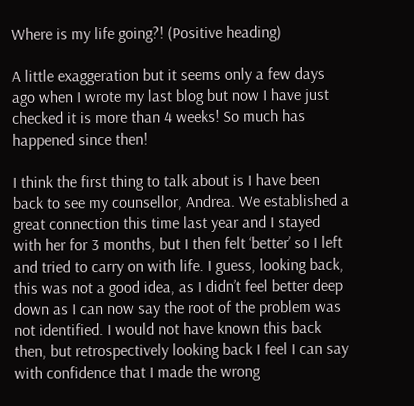Where is my life going?! (Positive heading)

A little exaggeration but it seems only a few days ago when I wrote my last blog but now I have just checked it is more than 4 weeks! So much has happened since then!

I think the first thing to talk about is I have been back to see my counsellor, Andrea. We established a great connection this time last year and I stayed with her for 3 months, but I then felt ‘better’ so I left and tried to carry on with life. I guess, looking back, this was not a good idea, as I didn’t feel better deep down as I can now say the root of the problem was not identified. I would not have known this back then, but retrospectively looking back I feel I can say with confidence that I made the wrong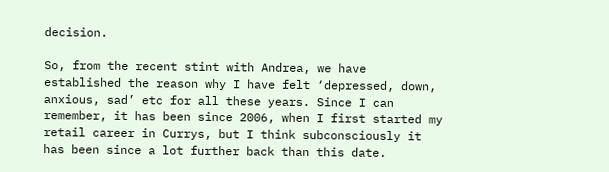decision.

So, from the recent stint with Andrea, we have established the reason why I have felt ‘depressed, down, anxious, sad’ etc for all these years. Since I can remember, it has been since 2006, when I first started my retail career in Currys, but I think subconsciously it has been since a lot further back than this date.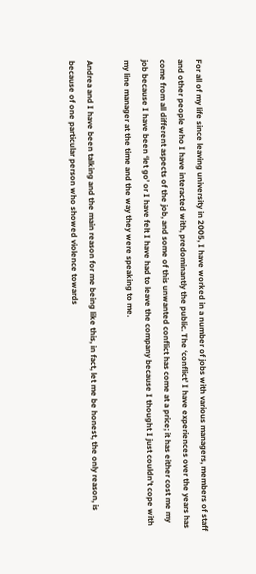For all of my life since leaving university in 2005, I have worked in a number of jobs with various managers, members of staff and other people who I have interacted with, predominantly the public. The ‘conflict’ I have experiences over the years has come from all different aspects of the job, and some of this unwanted conflict has come at a price; it has either cost me my job because I have been ‘let go’ or I have felt I have had to leave the company because I thought I just couldn’t cope with my line manager at the time and the way they were speaking to me.

Andrea and I have been talking and the main reason for me being like this, in fact, let me be honest, the only reason, is because of one particular person who showed violence towards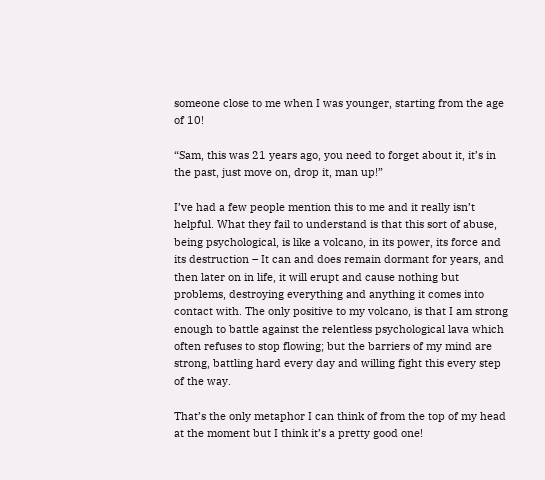someone close to me when I was younger, starting from the age of 10!

“Sam, this was 21 years ago, you need to forget about it, it’s in the past, just move on, drop it, man up!”

I’ve had a few people mention this to me and it really isn’t helpful. What they fail to understand is that this sort of abuse, being psychological, is like a volcano, in its power, its force and its destruction – It can and does remain dormant for years, and then later on in life, it will erupt and cause nothing but problems, destroying everything and anything it comes into contact with. The only positive to my volcano, is that I am strong enough to battle against the relentless psychological lava which often refuses to stop flowing; but the barriers of my mind are strong, battling hard every day and willing fight this every step of the way.

That’s the only metaphor I can think of from the top of my head at the moment but I think it’s a pretty good one!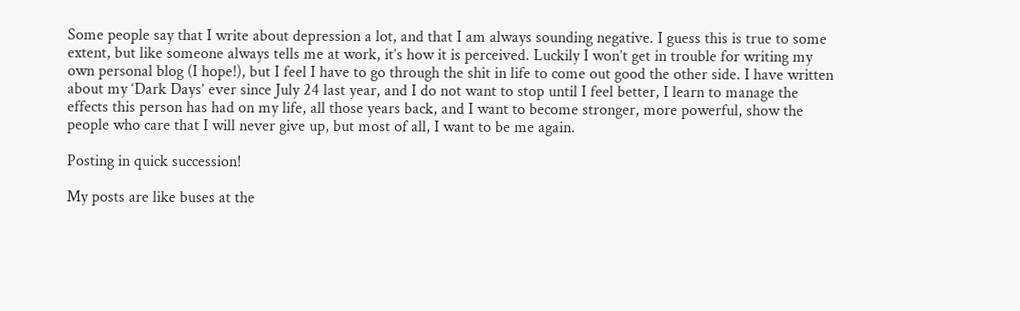Some people say that I write about depression a lot, and that I am always sounding negative. I guess this is true to some extent, but like someone always tells me at work, it’s how it is perceived. Luckily I won’t get in trouble for writing my own personal blog (I hope!), but I feel I have to go through the shit in life to come out good the other side. I have written about my ‘Dark Days’ ever since July 24 last year, and I do not want to stop until I feel better, I learn to manage the effects this person has had on my life, all those years back, and I want to become stronger, more powerful, show the people who care that I will never give up, but most of all, I want to be me again.

Posting in quick succession!

My posts are like buses at the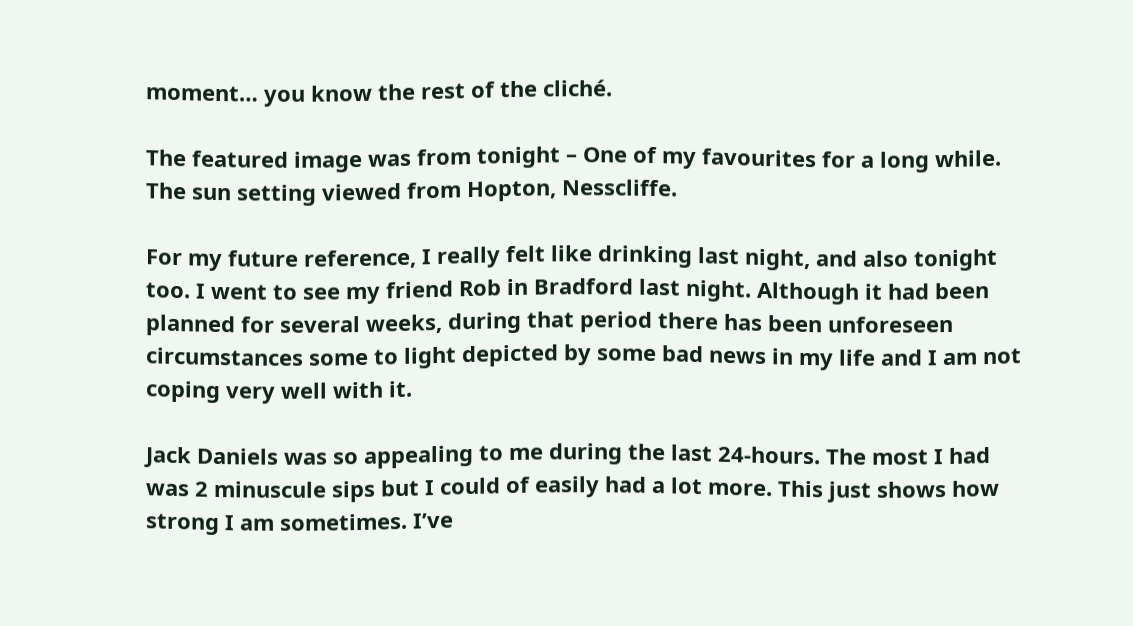moment… you know the rest of the cliché.

The featured image was from tonight – One of my favourites for a long while. The sun setting viewed from Hopton, Nesscliffe.

For my future reference, I really felt like drinking last night, and also tonight too. I went to see my friend Rob in Bradford last night. Although it had been planned for several weeks, during that period there has been unforeseen circumstances some to light depicted by some bad news in my life and I am not coping very well with it.

Jack Daniels was so appealing to me during the last 24-hours. The most I had was 2 minuscule sips but I could of easily had a lot more. This just shows how strong I am sometimes. I’ve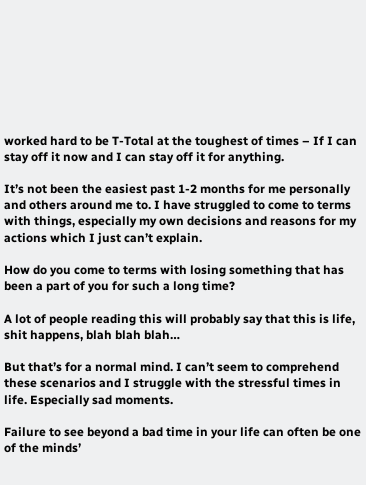worked hard to be T-Total at the toughest of times – If I can stay off it now and I can stay off it for anything.

It’s not been the easiest past 1-2 months for me personally and others around me to. I have struggled to come to terms with things, especially my own decisions and reasons for my actions which I just can’t explain.

How do you come to terms with losing something that has been a part of you for such a long time?

A lot of people reading this will probably say that this is life, shit happens, blah blah blah…

But that’s for a normal mind. I can’t seem to comprehend these scenarios and I struggle with the stressful times in life. Especially sad moments.

Failure to see beyond a bad time in your life can often be one of the minds’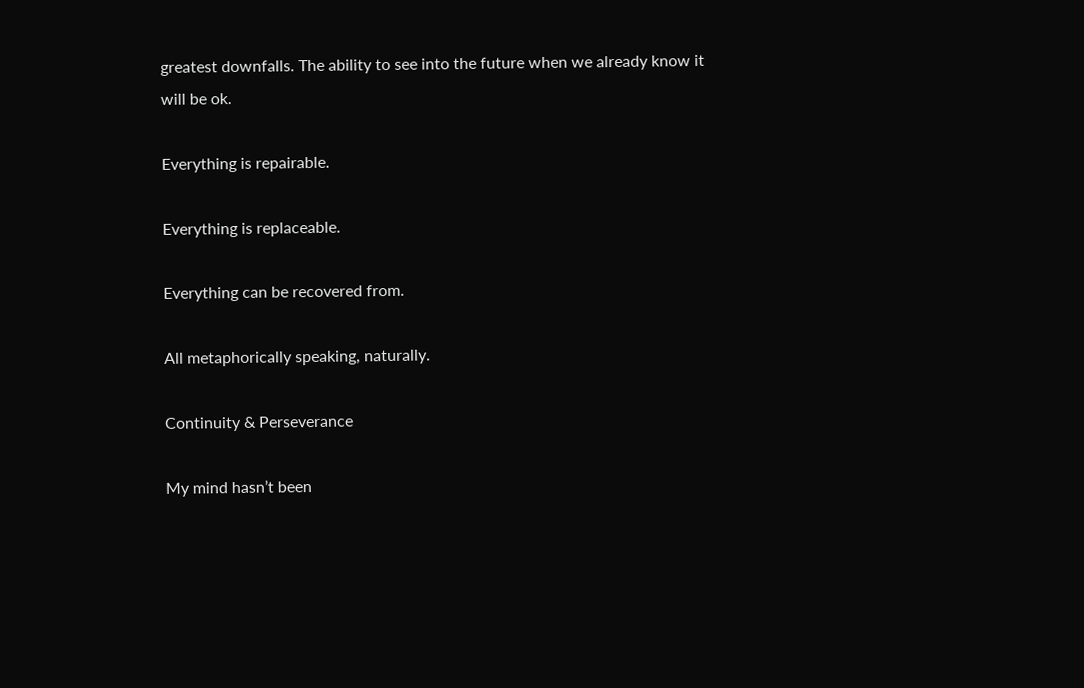greatest downfalls. The ability to see into the future when we already know it will be ok.

Everything is repairable.

Everything is replaceable.

Everything can be recovered from.

All metaphorically speaking, naturally.

Continuity & Perseverance

My mind hasn’t been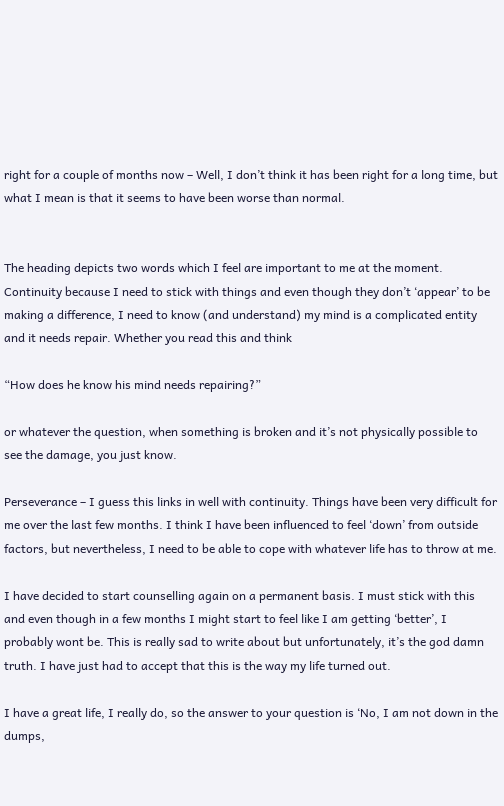right for a couple of months now – Well, I don’t think it has been right for a long time, but what I mean is that it seems to have been worse than normal.


The heading depicts two words which I feel are important to me at the moment. Continuity because I need to stick with things and even though they don’t ‘appear’ to be making a difference, I need to know (and understand) my mind is a complicated entity and it needs repair. Whether you read this and think

“How does he know his mind needs repairing?”

or whatever the question, when something is broken and it’s not physically possible to see the damage, you just know.

Perseverance – I guess this links in well with continuity. Things have been very difficult for me over the last few months. I think I have been influenced to feel ‘down’ from outside factors, but nevertheless, I need to be able to cope with whatever life has to throw at me.

I have decided to start counselling again on a permanent basis. I must stick with this and even though in a few months I might start to feel like I am getting ‘better’, I probably wont be. This is really sad to write about but unfortunately, it’s the god damn truth. I have just had to accept that this is the way my life turned out.

I have a great life, I really do, so the answer to your question is ‘No, I am not down in the dumps,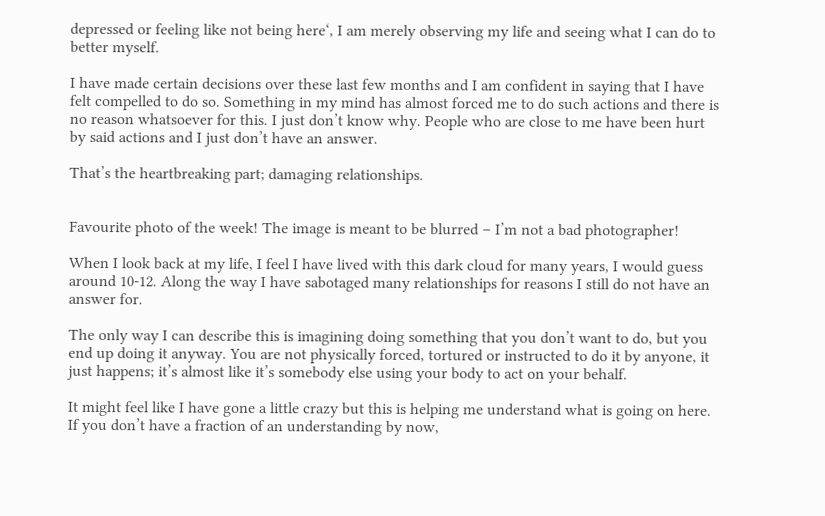depressed or feeling like not being here‘, I am merely observing my life and seeing what I can do to better myself.

I have made certain decisions over these last few months and I am confident in saying that I have felt compelled to do so. Something in my mind has almost forced me to do such actions and there is no reason whatsoever for this. I just don’t know why. People who are close to me have been hurt by said actions and I just don’t have an answer.

That’s the heartbreaking part; damaging relationships.


Favourite photo of the week! The image is meant to be blurred – I’m not a bad photographer!

When I look back at my life, I feel I have lived with this dark cloud for many years, I would guess around 10-12. Along the way I have sabotaged many relationships for reasons I still do not have an answer for.

The only way I can describe this is imagining doing something that you don’t want to do, but you end up doing it anyway. You are not physically forced, tortured or instructed to do it by anyone, it just happens; it’s almost like it’s somebody else using your body to act on your behalf.

It might feel like I have gone a little crazy but this is helping me understand what is going on here. If you don’t have a fraction of an understanding by now,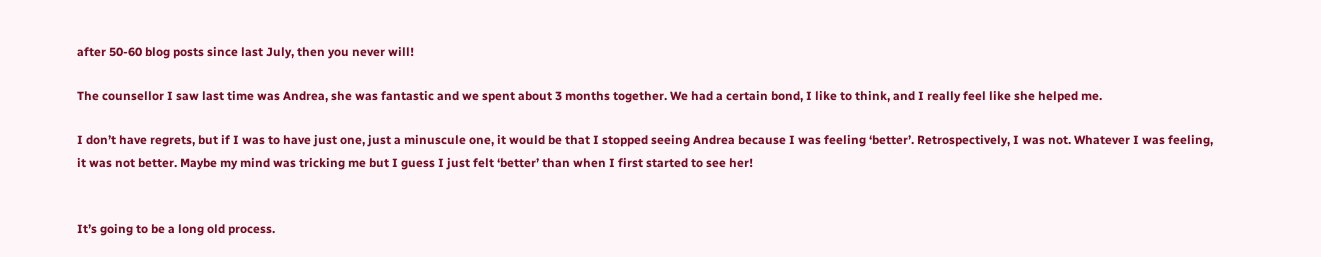after 50-60 blog posts since last July, then you never will!

The counsellor I saw last time was Andrea, she was fantastic and we spent about 3 months together. We had a certain bond, I like to think, and I really feel like she helped me.

I don’t have regrets, but if I was to have just one, just a minuscule one, it would be that I stopped seeing Andrea because I was feeling ‘better’. Retrospectively, I was not. Whatever I was feeling, it was not better. Maybe my mind was tricking me but I guess I just felt ‘better’ than when I first started to see her!


It’s going to be a long old process.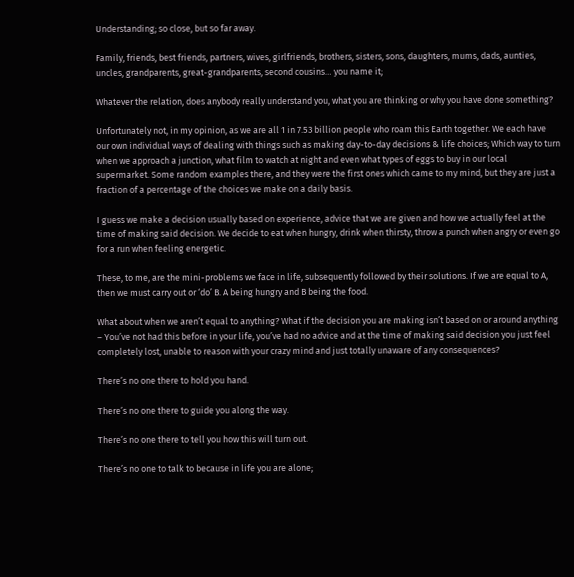Understanding; so close, but so far away.

Family, friends, best friends, partners, wives, girlfriends, brothers, sisters, sons, daughters, mums, dads, aunties, uncles, grandparents, great-grandparents, second cousins… you name it;

Whatever the relation, does anybody really understand you, what you are thinking or why you have done something?

Unfortunately not, in my opinion, as we are all 1 in 7.53 billion people who roam this Earth together. We each have our own individual ways of dealing with things such as making day-to-day decisions & life choices; Which way to turn when we approach a junction, what film to watch at night and even what types of eggs to buy in our local supermarket. Some random examples there, and they were the first ones which came to my mind, but they are just a fraction of a percentage of the choices we make on a daily basis.

I guess we make a decision usually based on experience, advice that we are given and how we actually feel at the time of making said decision. We decide to eat when hungry, drink when thirsty, throw a punch when angry or even go for a run when feeling energetic.

These, to me, are the mini-problems we face in life, subsequently followed by their solutions. If we are equal to A, then we must carry out or ‘do’ B. A being hungry and B being the food.

What about when we aren’t equal to anything? What if the decision you are making isn’t based on or around anything – You’ve not had this before in your life, you’ve had no advice and at the time of making said decision you just feel completely lost, unable to reason with your crazy mind and just totally unaware of any consequences?

There’s no one there to hold you hand.

There’s no one there to guide you along the way.

There’s no one there to tell you how this will turn out.

There’s no one to talk to because in life you are alone;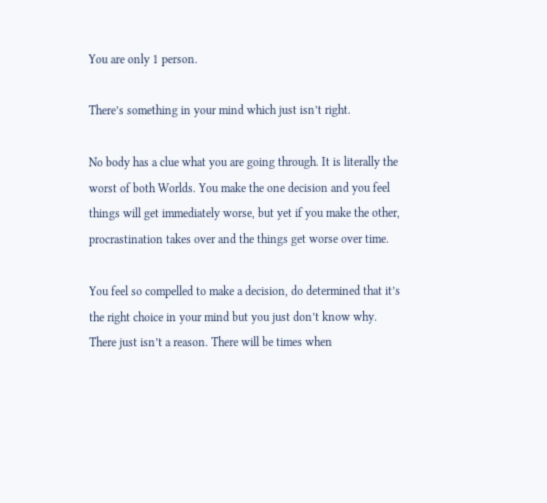You are only 1 person.

There’s something in your mind which just isn’t right.

No body has a clue what you are going through. It is literally the worst of both Worlds. You make the one decision and you feel things will get immediately worse, but yet if you make the other, procrastination takes over and the things get worse over time.

You feel so compelled to make a decision, do determined that it’s the right choice in your mind but you just don’t know why. There just isn’t a reason. There will be times when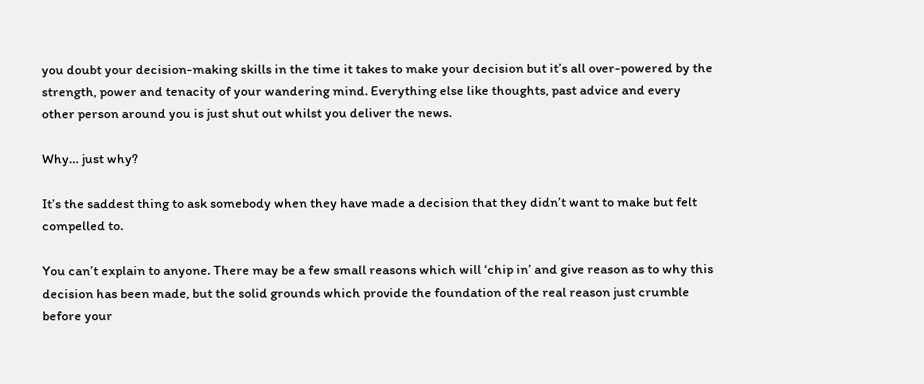you doubt your decision-making skills in the time it takes to make your decision but it’s all over-powered by the strength, power and tenacity of your wandering mind. Everything else like thoughts, past advice and every other person around you is just shut out whilst you deliver the news.

Why… just why?

It’s the saddest thing to ask somebody when they have made a decision that they didn’t want to make but felt compelled to.

You can’t explain to anyone. There may be a few small reasons which will ‘chip in’ and give reason as to why this decision has been made, but the solid grounds which provide the foundation of the real reason just crumble before your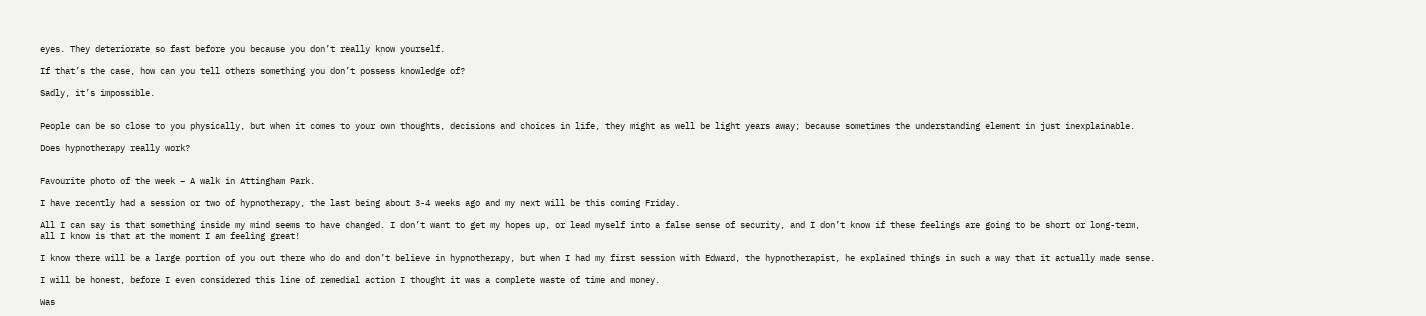eyes. They deteriorate so fast before you because you don’t really know yourself.

If that’s the case, how can you tell others something you don’t possess knowledge of?

Sadly, it’s impossible.


People can be so close to you physically, but when it comes to your own thoughts, decisions and choices in life, they might as well be light years away; because sometimes the understanding element in just inexplainable.

Does hypnotherapy really work?


Favourite photo of the week – A walk in Attingham Park.

I have recently had a session or two of hypnotherapy, the last being about 3-4 weeks ago and my next will be this coming Friday.

All I can say is that something inside my mind seems to have changed. I don’t want to get my hopes up, or lead myself into a false sense of security, and I don’t know if these feelings are going to be short or long-term, all I know is that at the moment I am feeling great!

I know there will be a large portion of you out there who do and don’t believe in hypnotherapy, but when I had my first session with Edward, the hypnotherapist, he explained things in such a way that it actually made sense.

I will be honest, before I even considered this line of remedial action I thought it was a complete waste of time and money.

Was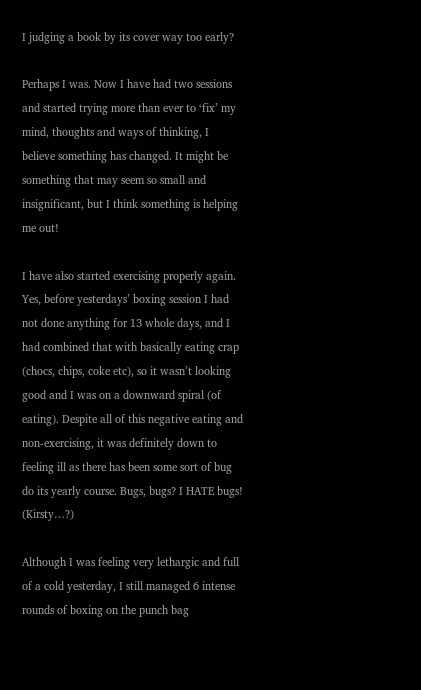I judging a book by its cover way too early?

Perhaps I was. Now I have had two sessions and started trying more than ever to ‘fix’ my mind, thoughts and ways of thinking, I believe something has changed. It might be something that may seem so small and insignificant, but I think something is helping me out!

I have also started exercising properly again. Yes, before yesterdays’ boxing session I had not done anything for 13 whole days, and I had combined that with basically eating crap (chocs, chips, coke etc), so it wasn’t looking good and I was on a downward spiral (of eating). Despite all of this negative eating and non-exercising, it was definitely down to feeling ill as there has been some sort of bug do its yearly course. Bugs, bugs? I HATE bugs! (Kirsty…?)

Although I was feeling very lethargic and full of a cold yesterday, I still managed 6 intense rounds of boxing on the punch bag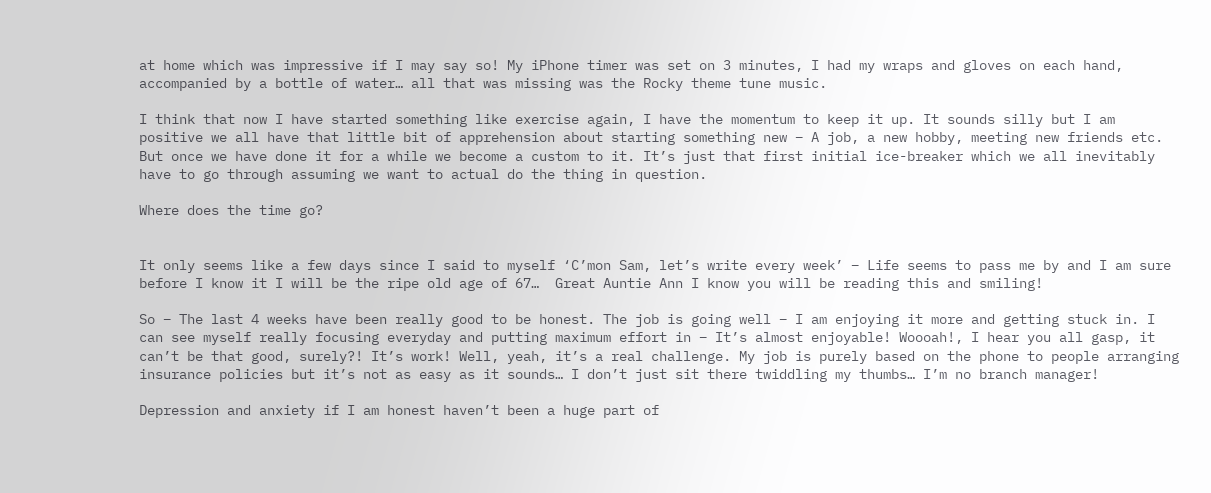at home which was impressive if I may say so! My iPhone timer was set on 3 minutes, I had my wraps and gloves on each hand, accompanied by a bottle of water… all that was missing was the Rocky theme tune music.

I think that now I have started something like exercise again, I have the momentum to keep it up. It sounds silly but I am positive we all have that little bit of apprehension about starting something new – A job, a new hobby, meeting new friends etc. But once we have done it for a while we become a custom to it. It’s just that first initial ice-breaker which we all inevitably have to go through assuming we want to actual do the thing in question.

Where does the time go?


It only seems like a few days since I said to myself ‘C’mon Sam, let’s write every week’ – Life seems to pass me by and I am sure before I know it I will be the ripe old age of 67…  Great Auntie Ann I know you will be reading this and smiling!

So – The last 4 weeks have been really good to be honest. The job is going well – I am enjoying it more and getting stuck in. I can see myself really focusing everyday and putting maximum effort in – It’s almost enjoyable! Woooah!, I hear you all gasp, it can’t be that good, surely?! It’s work! Well, yeah, it’s a real challenge. My job is purely based on the phone to people arranging insurance policies but it’s not as easy as it sounds… I don’t just sit there twiddling my thumbs… I’m no branch manager!

Depression and anxiety if I am honest haven’t been a huge part of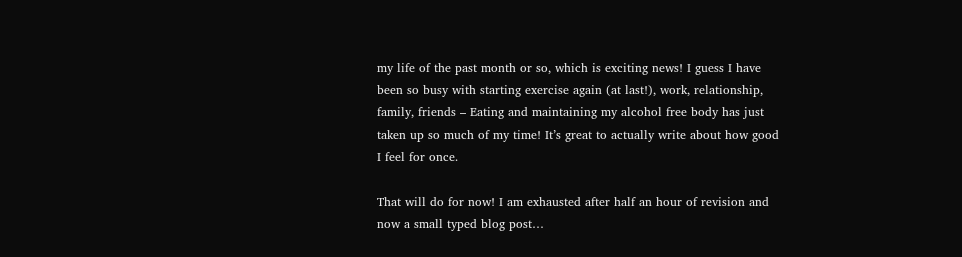my life of the past month or so, which is exciting news! I guess I have been so busy with starting exercise again (at last!), work, relationship, family, friends – Eating and maintaining my alcohol free body has just taken up so much of my time! It’s great to actually write about how good I feel for once.

That will do for now! I am exhausted after half an hour of revision and now a small typed blog post…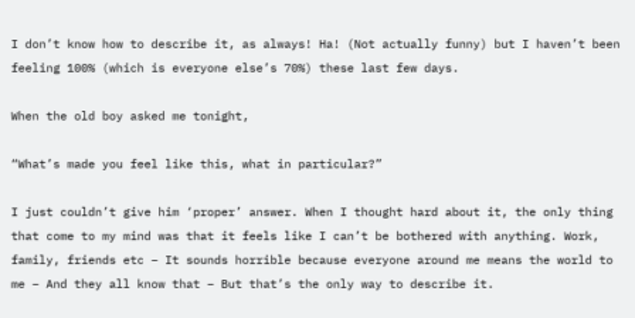I don’t know how to describe it, as always! Ha! (Not actually funny) but I haven’t been feeling 100% (which is everyone else’s 70%) these last few days.

When the old boy asked me tonight,

“What’s made you feel like this, what in particular?”

I just couldn’t give him ‘proper’ answer. When I thought hard about it, the only thing that come to my mind was that it feels like I can’t be bothered with anything. Work, family, friends etc – It sounds horrible because everyone around me means the world to me – And they all know that – But that’s the only way to describe it.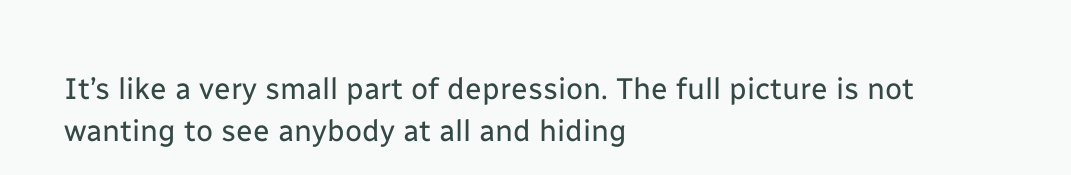It’s like a very small part of depression. The full picture is not wanting to see anybody at all and hiding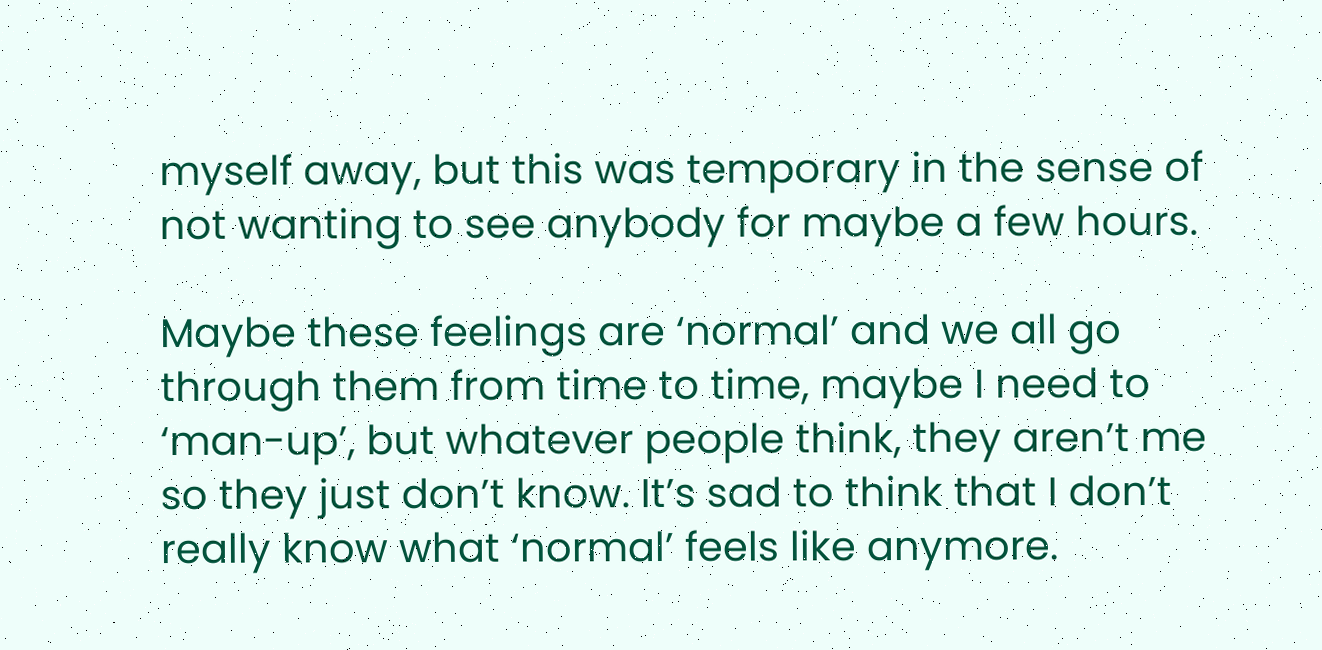myself away, but this was temporary in the sense of not wanting to see anybody for maybe a few hours.

Maybe these feelings are ‘normal’ and we all go through them from time to time, maybe I need to ‘man-up’, but whatever people think, they aren’t me so they just don’t know. It’s sad to think that I don’t really know what ‘normal’ feels like anymore.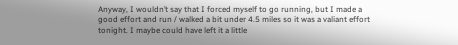Anyway, I wouldn’t say that I forced myself to go running, but I made a good effort and run / walked a bit under 4.5 miles so it was a valiant effort tonight. I maybe could have left it a little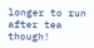longer to run after tea though!